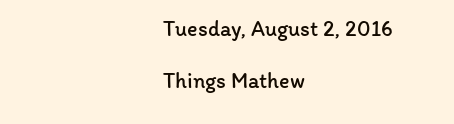Tuesday, August 2, 2016

Things Mathew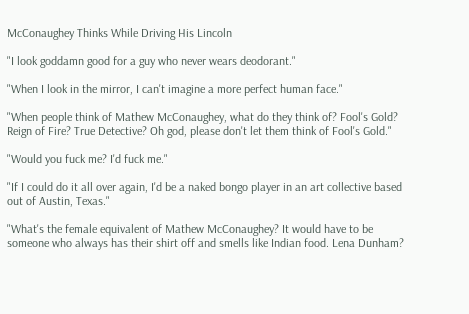McConaughey Thinks While Driving His Lincoln

"I look goddamn good for a guy who never wears deodorant."

"When I look in the mirror, I can't imagine a more perfect human face."

"When people think of Mathew McConaughey, what do they think of? Fool's Gold? Reign of Fire? True Detective? Oh god, please don't let them think of Fool's Gold."

"Would you fuck me? I'd fuck me."

"If I could do it all over again, I'd be a naked bongo player in an art collective based out of Austin, Texas."

"What's the female equivalent of Mathew McConaughey? It would have to be someone who always has their shirt off and smells like Indian food. Lena Dunham?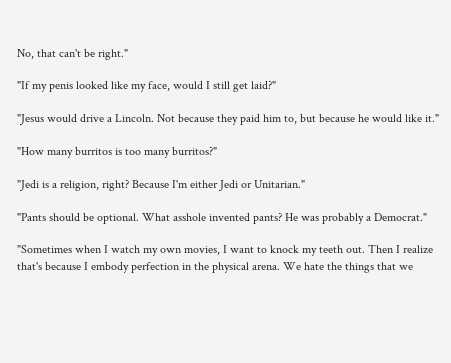No, that can't be right."

"If my penis looked like my face, would I still get laid?"

"Jesus would drive a Lincoln. Not because they paid him to, but because he would like it."

"How many burritos is too many burritos?"

"Jedi is a religion, right? Because I'm either Jedi or Unitarian."

"Pants should be optional. What asshole invented pants? He was probably a Democrat."

"Sometimes when I watch my own movies, I want to knock my teeth out. Then I realize that's because I embody perfection in the physical arena. We hate the things that we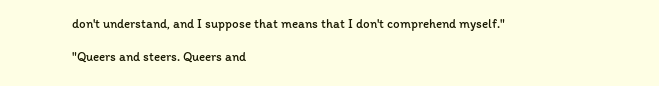don't understand, and I suppose that means that I don't comprehend myself."

"Queers and steers. Queers and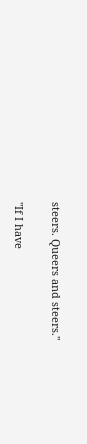steers. Queers and steers."

"If I have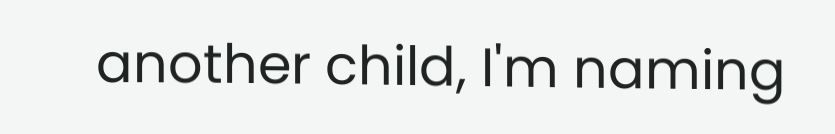another child, I'm naming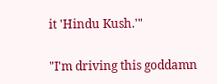it 'Hindu Kush.'"

"I'm driving this goddamn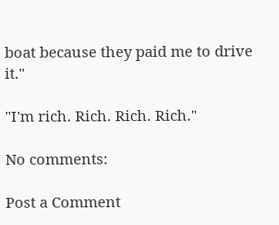boat because they paid me to drive it."

"I'm rich. Rich. Rich. Rich."

No comments:

Post a Comment